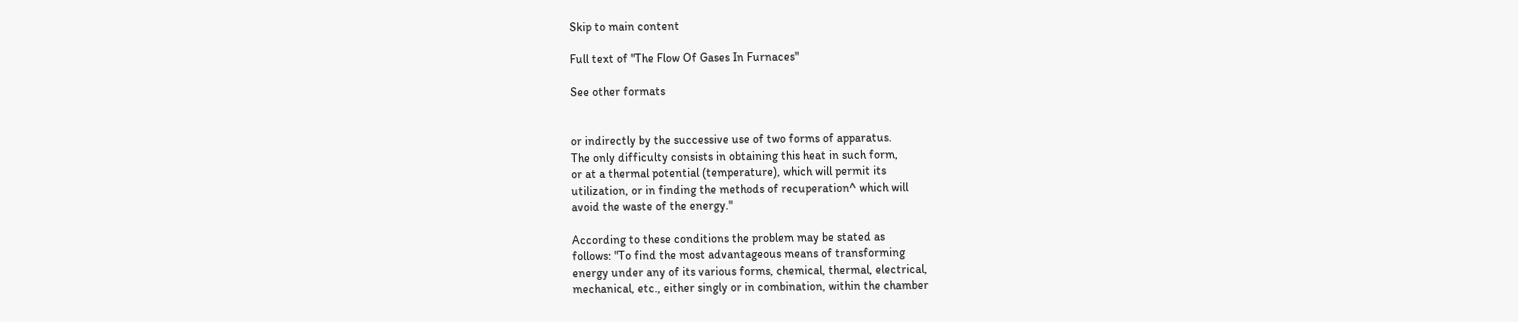Skip to main content

Full text of "The Flow Of Gases In Furnaces"

See other formats


or indirectly by the successive use of two forms of apparatus.
The only difficulty consists in obtaining this heat in such form,
or at a thermal potential (temperature), which will permit its
utilization, or in finding the methods of recuperation^ which will
avoid the waste of the energy."

According to these conditions the problem may be stated as
follows: "To find the most advantageous means of transforming
energy under any of its various forms, chemical, thermal, electrical,
mechanical, etc., either singly or in combination, within the chamber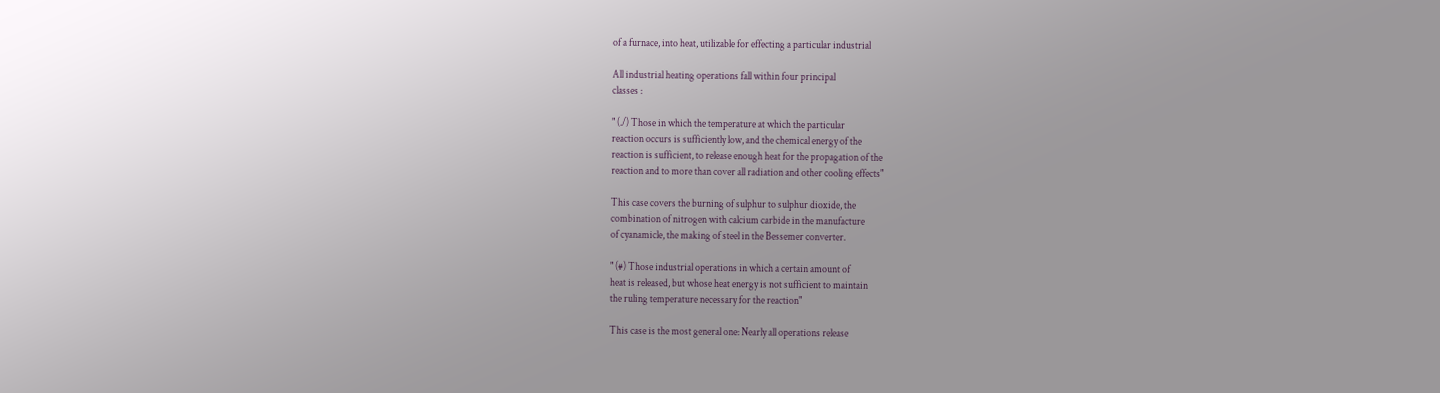of a furnace, into heat, utilizable for effecting a particular industrial

All industrial heating operations fall within four principal
classes :

" (./) Those in which the temperature at which the particular
reaction occurs is sufficiently low, and the chemical energy of the
reaction is sufficient, to release enough heat for the propagation of the
reaction and to more than cover all radiation and other cooling effects"

This case covers the burning of sulphur to sulphur dioxide, the
combination of nitrogen with calcium carbide in the manufacture
of cyanamicle, the making of steel in the Bessemer converter.

" (#) Those industrial operations in which a certain amount of
heat is released, but whose heat energy is not sufficient to maintain
the ruling temperature necessary for the reaction"

This case is the most general one: Nearly all operations release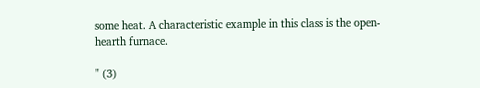some heat. A characteristic example in this class is the open-
hearth furnace.

" (3)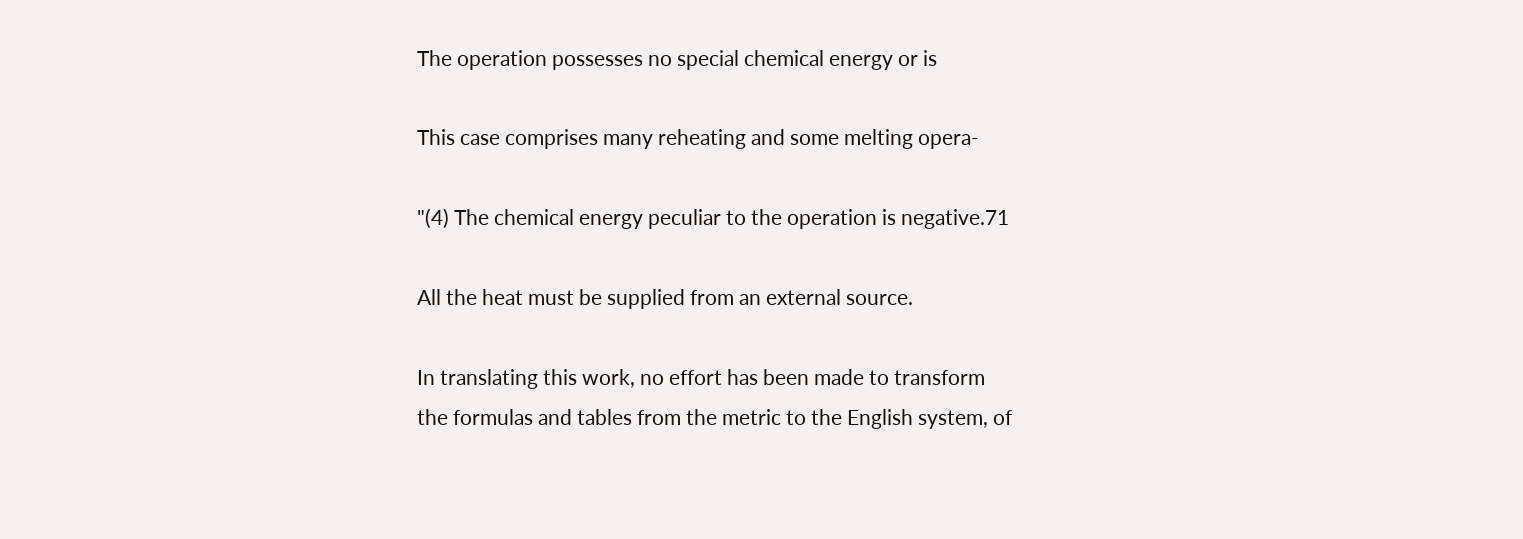The operation possesses no special chemical energy or is

This case comprises many reheating and some melting opera-

"(4) The chemical energy peculiar to the operation is negative.71

All the heat must be supplied from an external source.

In translating this work, no effort has been made to transform
the formulas and tables from the metric to the English system, of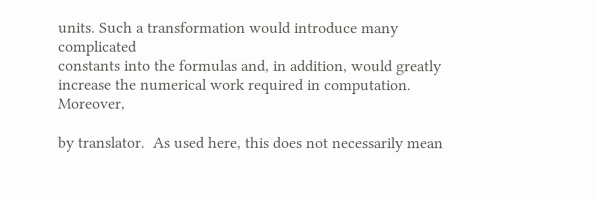units. Such a transformation would introduce many complicated
constants into the formulas and, in addition, would greatly
increase the numerical work required in computation. Moreover,

by translator.  As used here, this does not necessarily mean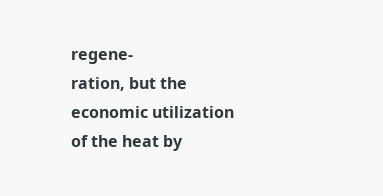regene-
ration, but the economic utilization of the heat by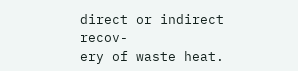direct or indirect recov-
ery of waste heat.